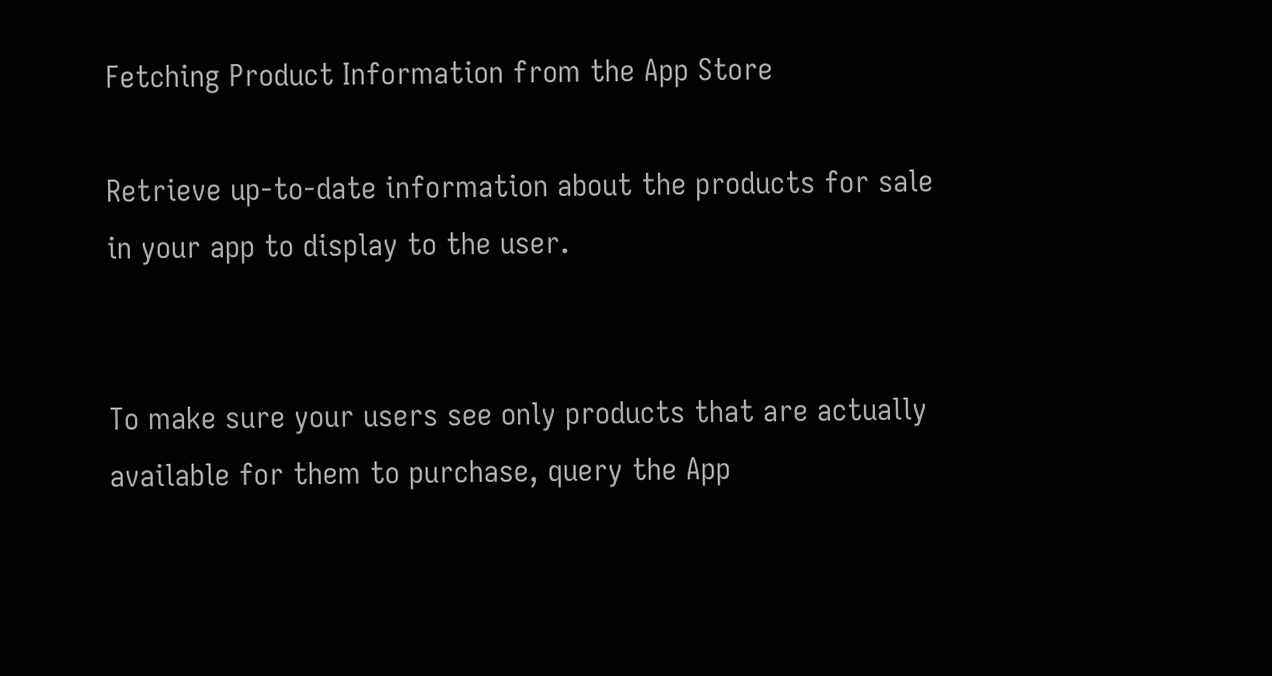Fetching Product Information from the App Store

Retrieve up-to-date information about the products for sale in your app to display to the user.


To make sure your users see only products that are actually available for them to purchase, query the App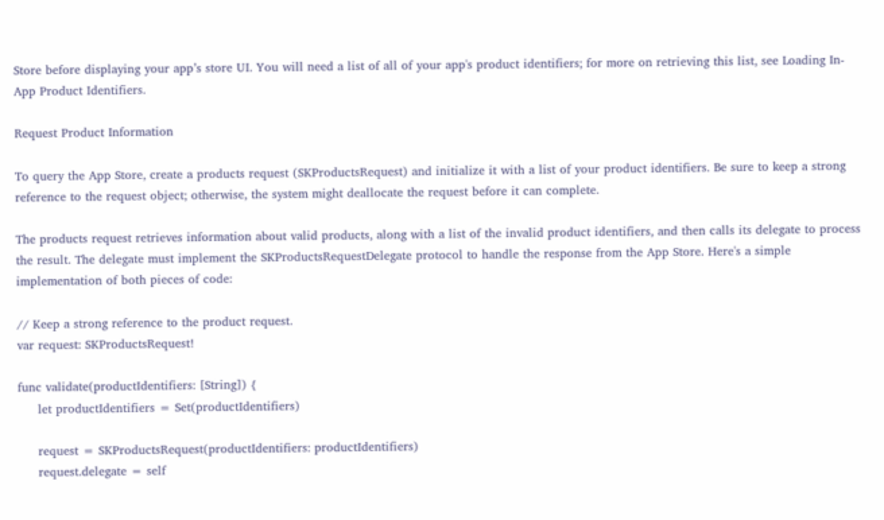Store before displaying your app’s store UI. You will need a list of all of your app's product identifiers; for more on retrieving this list, see Loading In-App Product Identifiers.

Request Product Information

To query the App Store, create a products request (SKProductsRequest) and initialize it with a list of your product identifiers. Be sure to keep a strong reference to the request object; otherwise, the system might deallocate the request before it can complete.

The products request retrieves information about valid products, along with a list of the invalid product identifiers, and then calls its delegate to process the result. The delegate must implement the SKProductsRequestDelegate protocol to handle the response from the App Store. Here's a simple implementation of both pieces of code:

// Keep a strong reference to the product request.
var request: SKProductsRequest!

func validate(productIdentifiers: [String]) {
     let productIdentifiers = Set(productIdentifiers)

     request = SKProductsRequest(productIdentifiers: productIdentifiers)
     request.delegate = self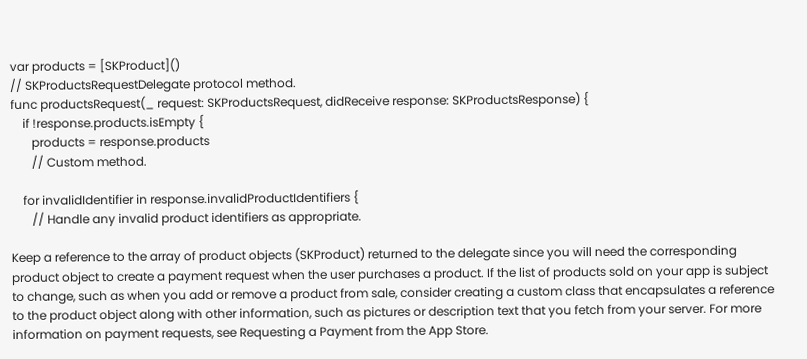var products = [SKProduct]()
// SKProductsRequestDelegate protocol method.
func productsRequest(_ request: SKProductsRequest, didReceive response: SKProductsResponse) {
    if !response.products.isEmpty {
       products = response.products
       // Custom method.

    for invalidIdentifier in response.invalidProductIdentifiers {
       // Handle any invalid product identifiers as appropriate.

Keep a reference to the array of product objects (SKProduct) returned to the delegate since you will need the corresponding product object to create a payment request when the user purchases a product. If the list of products sold on your app is subject to change, such as when you add or remove a product from sale, consider creating a custom class that encapsulates a reference to the product object along with other information, such as pictures or description text that you fetch from your server. For more information on payment requests, see Requesting a Payment from the App Store.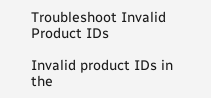Troubleshoot Invalid Product IDs

Invalid product IDs in the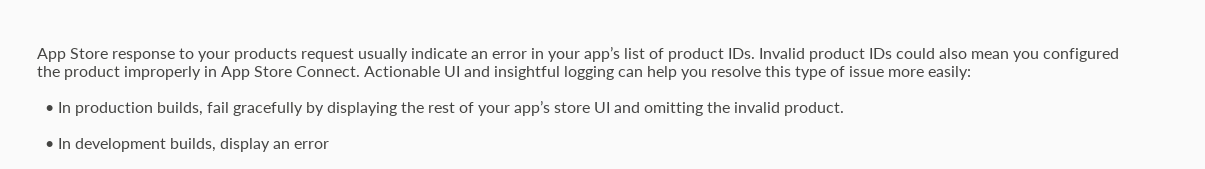App Store response to your products request usually indicate an error in your app’s list of product IDs. Invalid product IDs could also mean you configured the product improperly in App Store Connect. Actionable UI and insightful logging can help you resolve this type of issue more easily:

  • In production builds, fail gracefully by displaying the rest of your app’s store UI and omitting the invalid product.

  • In development builds, display an error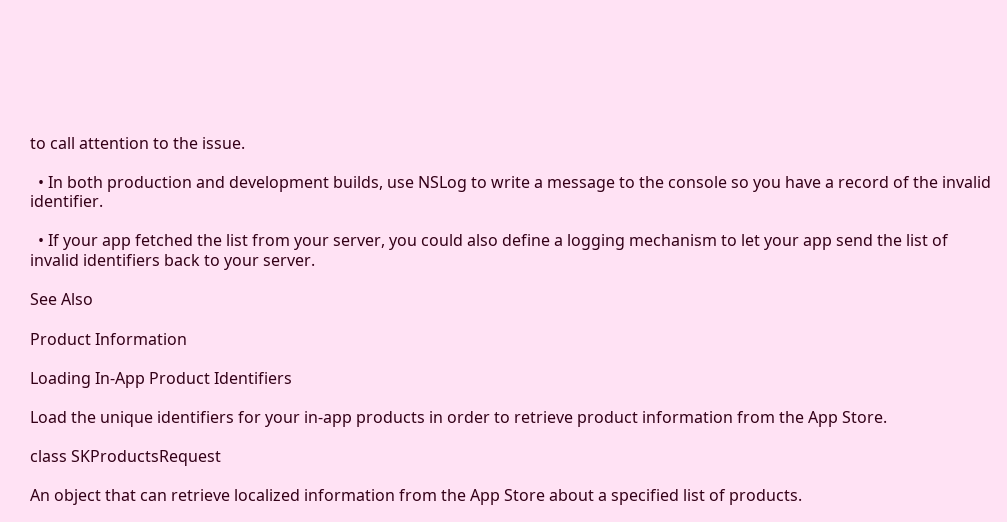to call attention to the issue.

  • In both production and development builds, use NSLog to write a message to the console so you have a record of the invalid identifier.

  • If your app fetched the list from your server, you could also define a logging mechanism to let your app send the list of invalid identifiers back to your server.

See Also

Product Information

Loading In-App Product Identifiers

Load the unique identifiers for your in-app products in order to retrieve product information from the App Store.

class SKProductsRequest

An object that can retrieve localized information from the App Store about a specified list of products.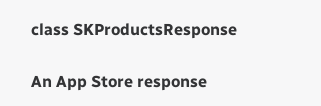class SKProductsResponse

An App Store response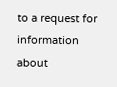to a request for information about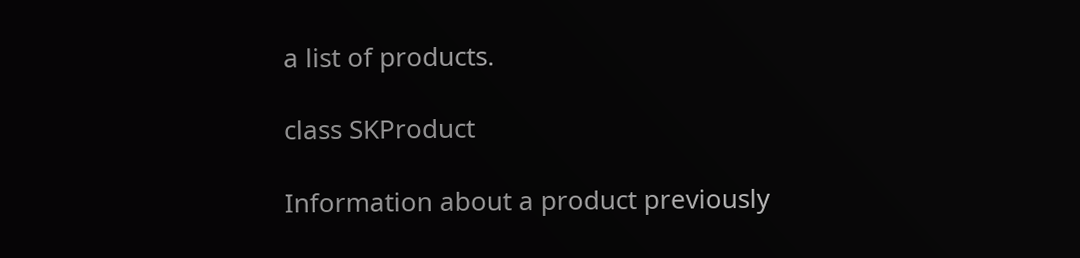a list of products.

class SKProduct

Information about a product previously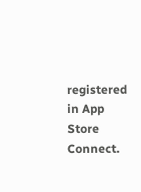registered in App Store Connect.